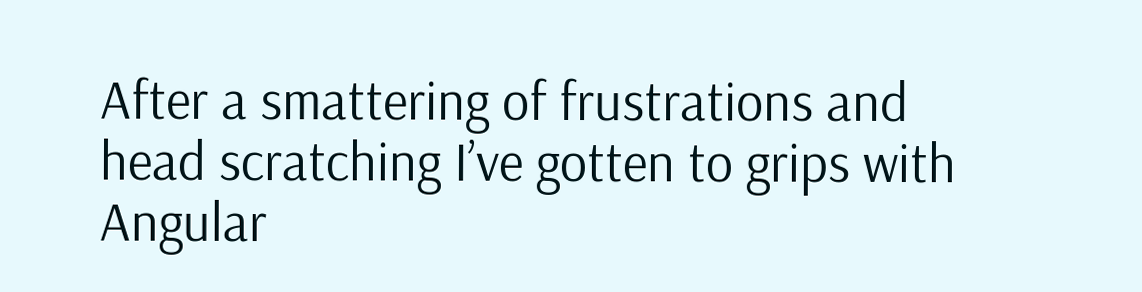After a smattering of frustrations and head scratching I’ve gotten to grips with Angular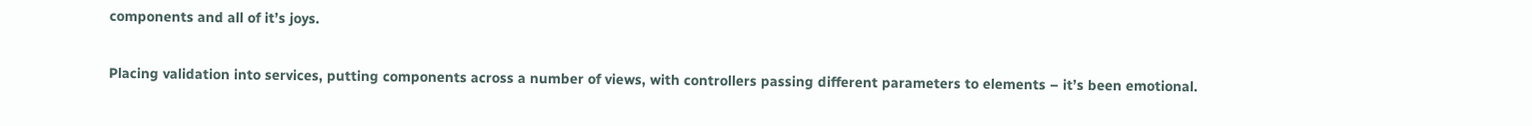components and all of it’s joys.

Placing validation into services, putting components across a number of views, with controllers passing different parameters to elements – it’s been emotional.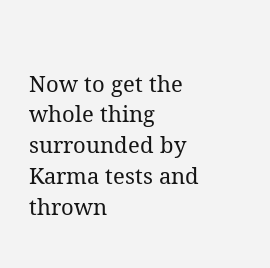Now to get the whole thing surrounded by Karma tests and thrown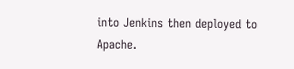into Jenkins then deployed to Apache.